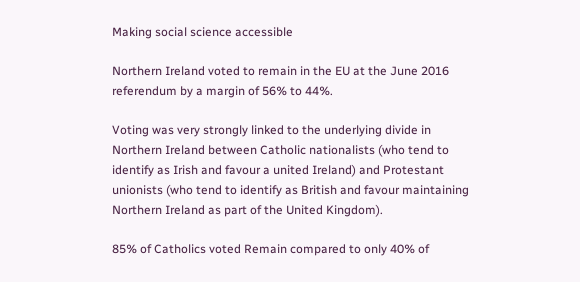Making social science accessible

Northern Ireland voted to remain in the EU at the June 2016 referendum by a margin of 56% to 44%.

Voting was very strongly linked to the underlying divide in Northern Ireland between Catholic nationalists (who tend to identify as Irish and favour a united Ireland) and Protestant unionists (who tend to identify as British and favour maintaining Northern Ireland as part of the United Kingdom).

85% of Catholics voted Remain compared to only 40% of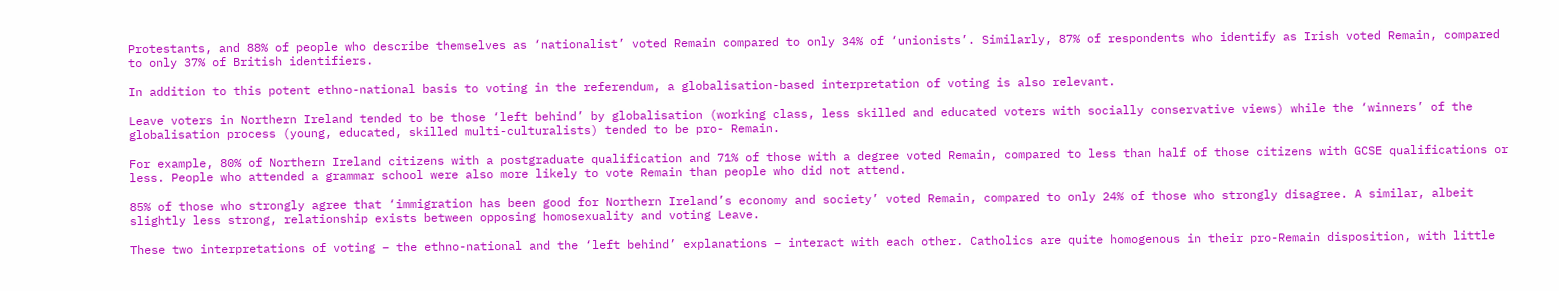Protestants, and 88% of people who describe themselves as ‘nationalist’ voted Remain compared to only 34% of ‘unionists’. Similarly, 87% of respondents who identify as Irish voted Remain, compared to only 37% of British identifiers.

In addition to this potent ethno-national basis to voting in the referendum, a globalisation-based interpretation of voting is also relevant.

Leave voters in Northern Ireland tended to be those ‘left behind’ by globalisation (working class, less skilled and educated voters with socially conservative views) while the ‘winners’ of the globalisation process (young, educated, skilled multi-culturalists) tended to be pro- Remain.

For example, 80% of Northern Ireland citizens with a postgraduate qualification and 71% of those with a degree voted Remain, compared to less than half of those citizens with GCSE qualifications or less. People who attended a grammar school were also more likely to vote Remain than people who did not attend.

85% of those who strongly agree that ‘immigration has been good for Northern Ireland’s economy and society’ voted Remain, compared to only 24% of those who strongly disagree. A similar, albeit slightly less strong, relationship exists between opposing homosexuality and voting Leave.

These two interpretations of voting – the ethno-national and the ‘left behind’ explanations – interact with each other. Catholics are quite homogenous in their pro-Remain disposition, with little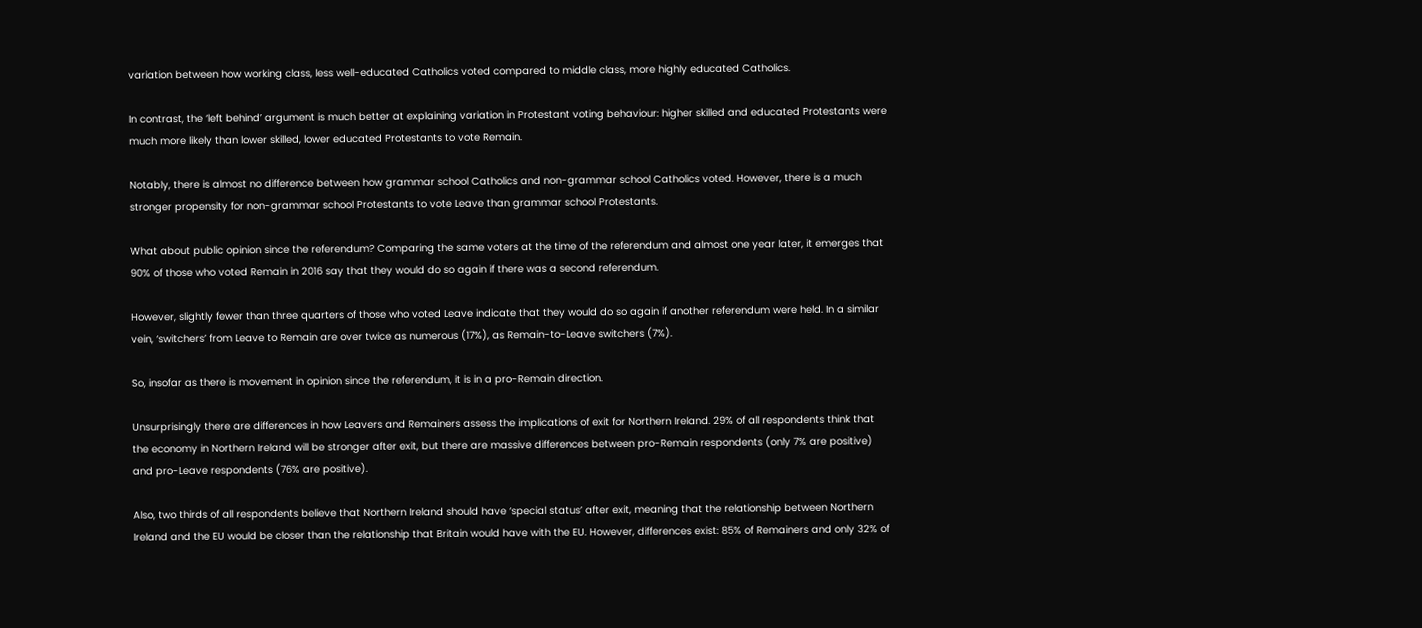variation between how working class, less well-educated Catholics voted compared to middle class, more highly educated Catholics.

In contrast, the ‘left behind’ argument is much better at explaining variation in Protestant voting behaviour: higher skilled and educated Protestants were much more likely than lower skilled, lower educated Protestants to vote Remain.

Notably, there is almost no difference between how grammar school Catholics and non-grammar school Catholics voted. However, there is a much stronger propensity for non-grammar school Protestants to vote Leave than grammar school Protestants.

What about public opinion since the referendum? Comparing the same voters at the time of the referendum and almost one year later, it emerges that 90% of those who voted Remain in 2016 say that they would do so again if there was a second referendum.

However, slightly fewer than three quarters of those who voted Leave indicate that they would do so again if another referendum were held. In a similar vein, ‘switchers’ from Leave to Remain are over twice as numerous (17%), as Remain-to-Leave switchers (7%).

So, insofar as there is movement in opinion since the referendum, it is in a pro-Remain direction.

Unsurprisingly there are differences in how Leavers and Remainers assess the implications of exit for Northern Ireland. 29% of all respondents think that the economy in Northern Ireland will be stronger after exit, but there are massive differences between pro-Remain respondents (only 7% are positive) and pro-Leave respondents (76% are positive).

Also, two thirds of all respondents believe that Northern Ireland should have ‘special status’ after exit, meaning that the relationship between Northern Ireland and the EU would be closer than the relationship that Britain would have with the EU. However, differences exist: 85% of Remainers and only 32% of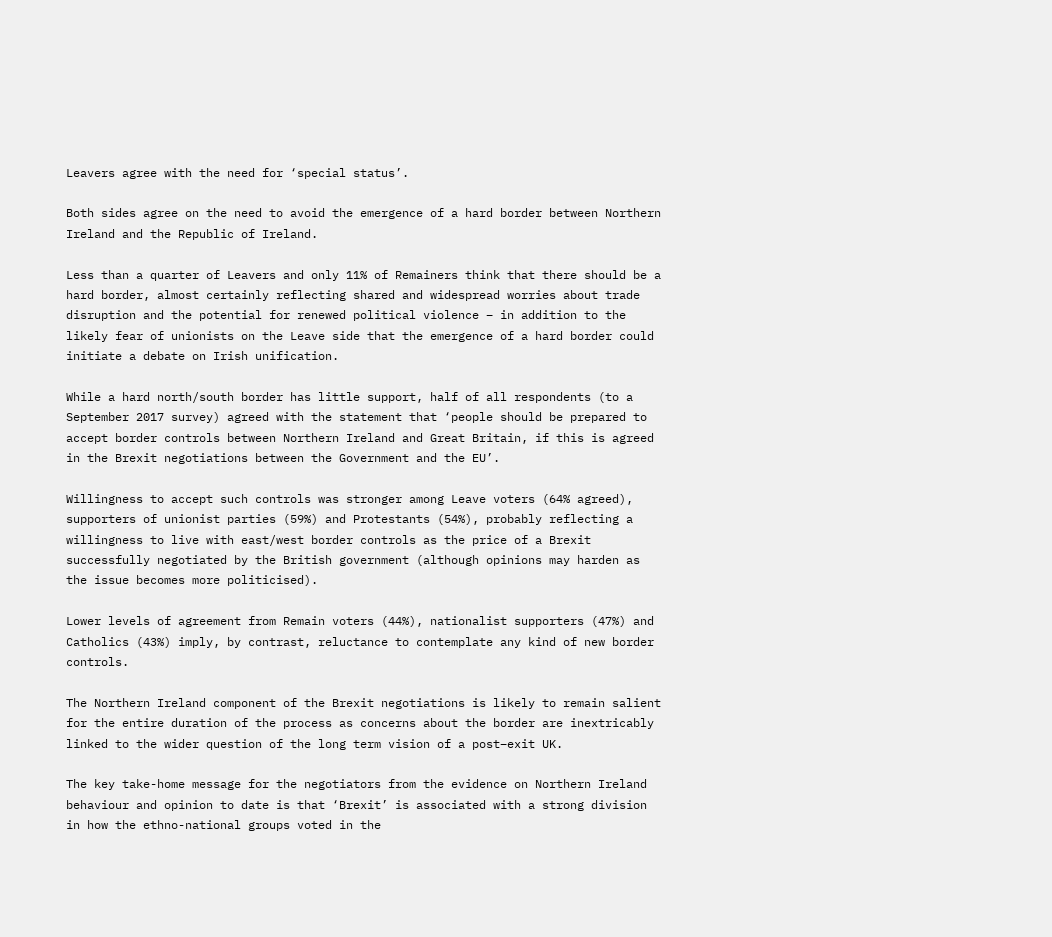Leavers agree with the need for ‘special status’.

Both sides agree on the need to avoid the emergence of a hard border between Northern Ireland and the Republic of Ireland.

Less than a quarter of Leavers and only 11% of Remainers think that there should be a hard border, almost certainly reflecting shared and widespread worries about trade disruption and the potential for renewed political violence – in addition to the likely fear of unionists on the Leave side that the emergence of a hard border could initiate a debate on Irish unification.

While a hard north/south border has little support, half of all respondents (to a September 2017 survey) agreed with the statement that ‘people should be prepared to accept border controls between Northern Ireland and Great Britain, if this is agreed in the Brexit negotiations between the Government and the EU’.

Willingness to accept such controls was stronger among Leave voters (64% agreed), supporters of unionist parties (59%) and Protestants (54%), probably reflecting a willingness to live with east/west border controls as the price of a Brexit successfully negotiated by the British government (although opinions may harden as the issue becomes more politicised).

Lower levels of agreement from Remain voters (44%), nationalist supporters (47%) and Catholics (43%) imply, by contrast, reluctance to contemplate any kind of new border controls.

The Northern Ireland component of the Brexit negotiations is likely to remain salient for the entire duration of the process as concerns about the border are inextricably linked to the wider question of the long term vision of a post–exit UK.

The key take-home message for the negotiators from the evidence on Northern Ireland behaviour and opinion to date is that ‘Brexit’ is associated with a strong division in how the ethno-national groups voted in the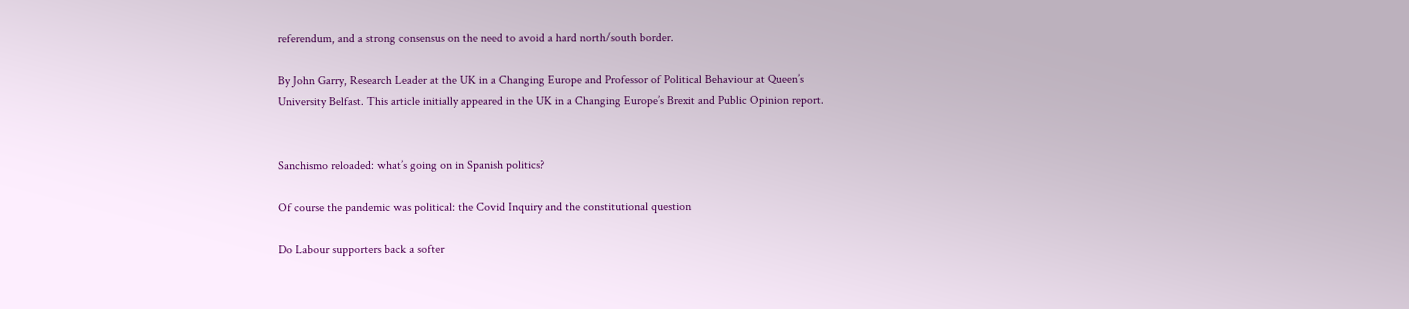referendum, and a strong consensus on the need to avoid a hard north/south border.

By John Garry, Research Leader at the UK in a Changing Europe and Professor of Political Behaviour at Queen’s University Belfast. This article initially appeared in the UK in a Changing Europe’s Brexit and Public Opinion report.


Sanchismo reloaded: what’s going on in Spanish politics?

Of course the pandemic was political: the Covid Inquiry and the constitutional question

Do Labour supporters back a softer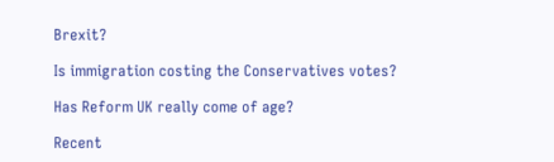Brexit?

Is immigration costing the Conservatives votes?

Has Reform UK really come of age?

Recent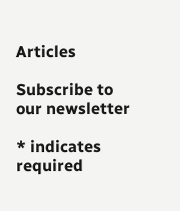Articles

Subscribe to our newsletter

* indicates required